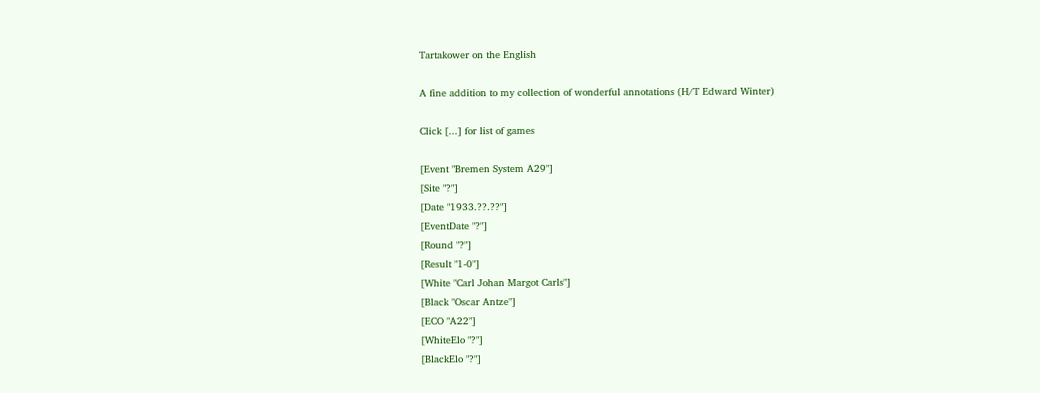Tartakower on the English

A fine addition to my collection of wonderful annotations (H/T Edward Winter)

Click [...] for list of games

[Event "Bremen System A29"]
[Site "?"]
[Date "1933.??.??"]
[EventDate "?"]
[Round "?"]
[Result "1-0"]
[White "Carl Johan Margot Carls"]
[Black "Oscar Antze"]
[ECO "A22"]
[WhiteElo "?"]
[BlackElo "?"]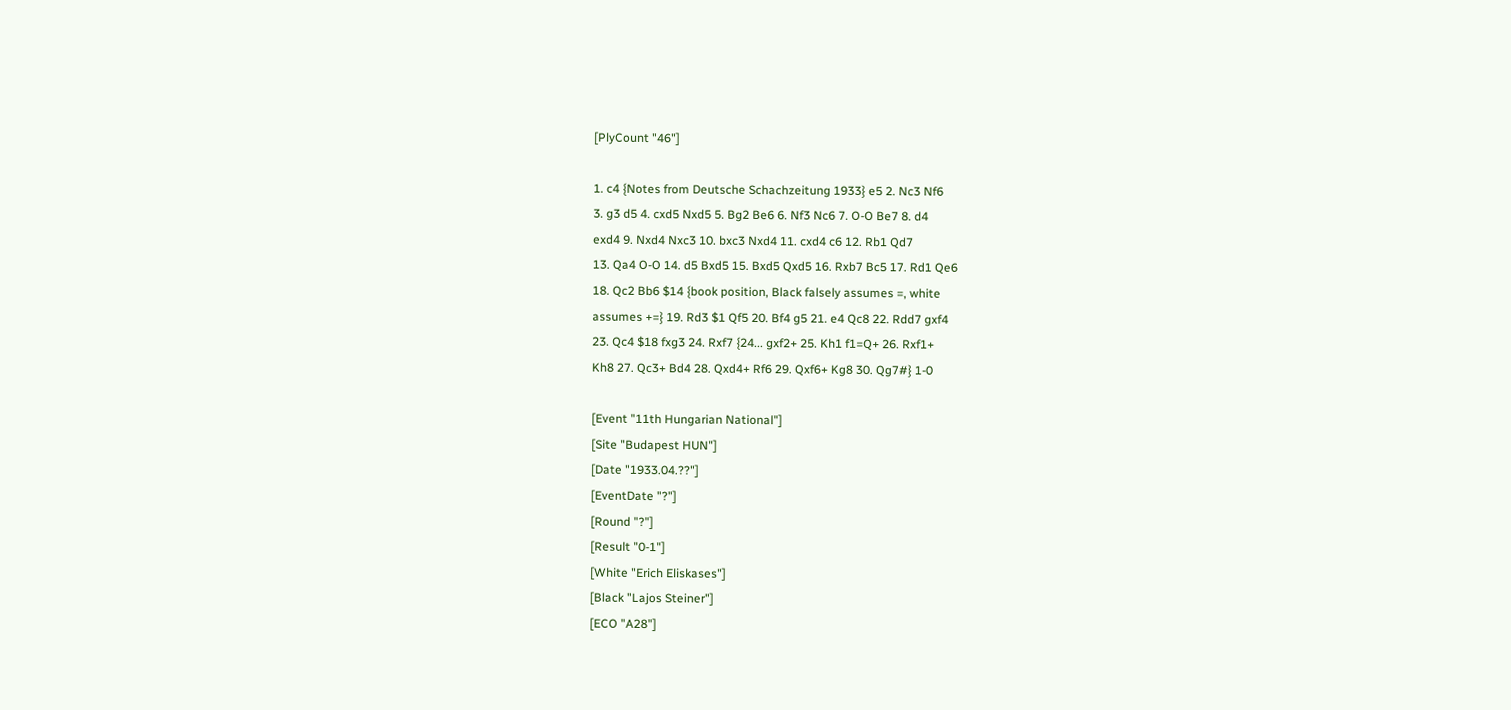[PlyCount "46"]

1. c4 {Notes from Deutsche Schachzeitung 1933} e5 2. Nc3 Nf6
3. g3 d5 4. cxd5 Nxd5 5. Bg2 Be6 6. Nf3 Nc6 7. O-O Be7 8. d4
exd4 9. Nxd4 Nxc3 10. bxc3 Nxd4 11. cxd4 c6 12. Rb1 Qd7
13. Qa4 O-O 14. d5 Bxd5 15. Bxd5 Qxd5 16. Rxb7 Bc5 17. Rd1 Qe6
18. Qc2 Bb6 $14 {book position, Black falsely assumes =, white
assumes +=} 19. Rd3 $1 Qf5 20. Bf4 g5 21. e4 Qc8 22. Rdd7 gxf4
23. Qc4 $18 fxg3 24. Rxf7 {24... gxf2+ 25. Kh1 f1=Q+ 26. Rxf1+
Kh8 27. Qc3+ Bd4 28. Qxd4+ Rf6 29. Qxf6+ Kg8 30. Qg7#} 1-0

[Event "11th Hungarian National"]
[Site "Budapest HUN"]
[Date "1933.04.??"]
[EventDate "?"]
[Round "?"]
[Result "0-1"]
[White "Erich Eliskases"]
[Black "Lajos Steiner"]
[ECO "A28"]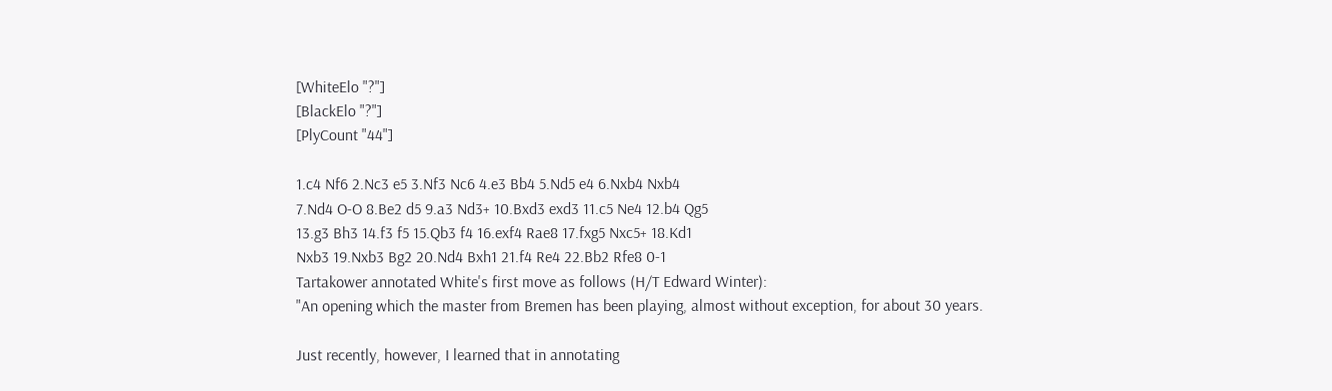[WhiteElo "?"]
[BlackElo "?"]
[PlyCount "44"]

1.c4 Nf6 2.Nc3 e5 3.Nf3 Nc6 4.e3 Bb4 5.Nd5 e4 6.Nxb4 Nxb4
7.Nd4 O-O 8.Be2 d5 9.a3 Nd3+ 10.Bxd3 exd3 11.c5 Ne4 12.b4 Qg5
13.g3 Bh3 14.f3 f5 15.Qb3 f4 16.exf4 Rae8 17.fxg5 Nxc5+ 18.Kd1
Nxb3 19.Nxb3 Bg2 20.Nd4 Bxh1 21.f4 Re4 22.Bb2 Rfe8 0-1
Tartakower annotated White's first move as follows (H/T Edward Winter):
"An opening which the master from Bremen has been playing, almost without exception, for about 30 years.

Just recently, however, I learned that in annotating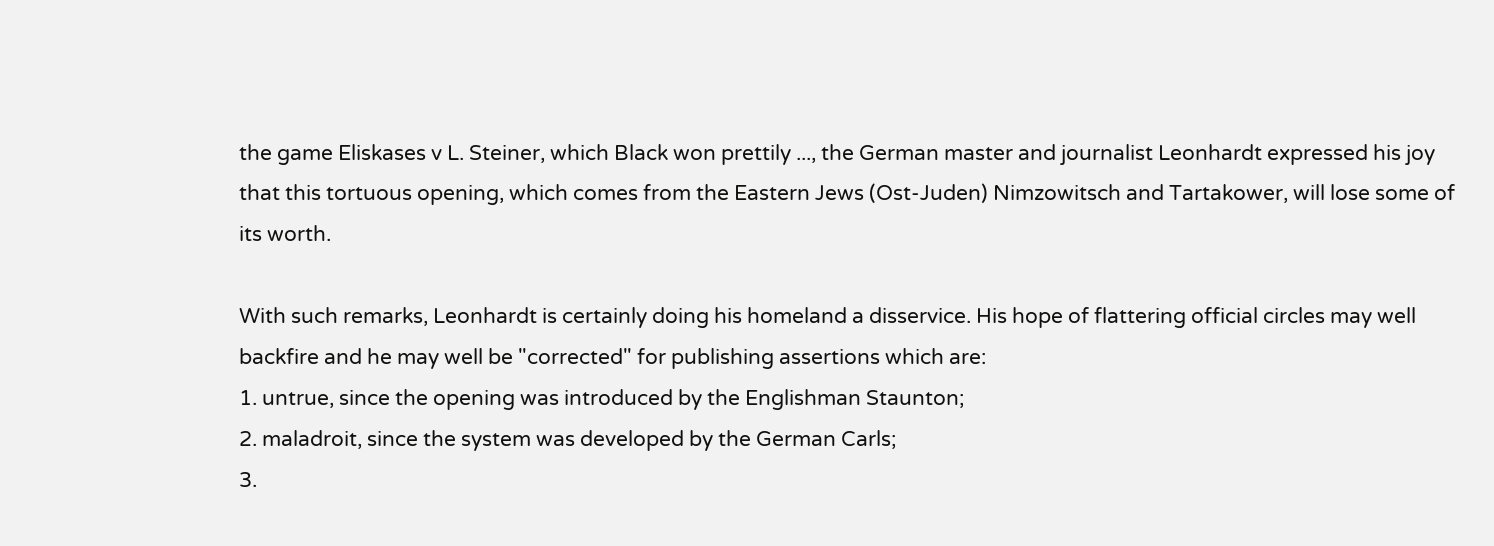the game Eliskases v L. Steiner, which Black won prettily ..., the German master and journalist Leonhardt expressed his joy that this tortuous opening, which comes from the Eastern Jews (Ost-Juden) Nimzowitsch and Tartakower, will lose some of its worth.

With such remarks, Leonhardt is certainly doing his homeland a disservice. His hope of flattering official circles may well backfire and he may well be "corrected" for publishing assertions which are:
1. untrue, since the opening was introduced by the Englishman Staunton;
2. maladroit, since the system was developed by the German Carls;
3.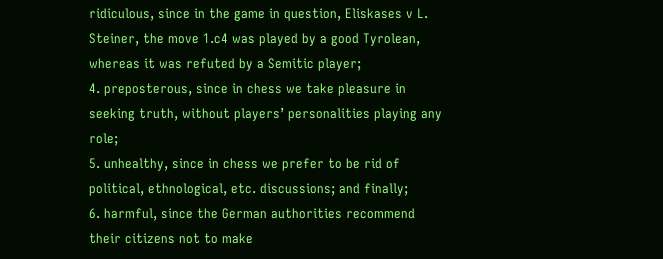ridiculous, since in the game in question, Eliskases v L. Steiner, the move 1.c4 was played by a good Tyrolean, whereas it was refuted by a Semitic player;
4. preposterous, since in chess we take pleasure in seeking truth, without players’ personalities playing any role;
5. unhealthy, since in chess we prefer to be rid of political, ethnological, etc. discussions; and finally;
6. harmful, since the German authorities recommend their citizens not to make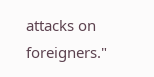attacks on foreigners."